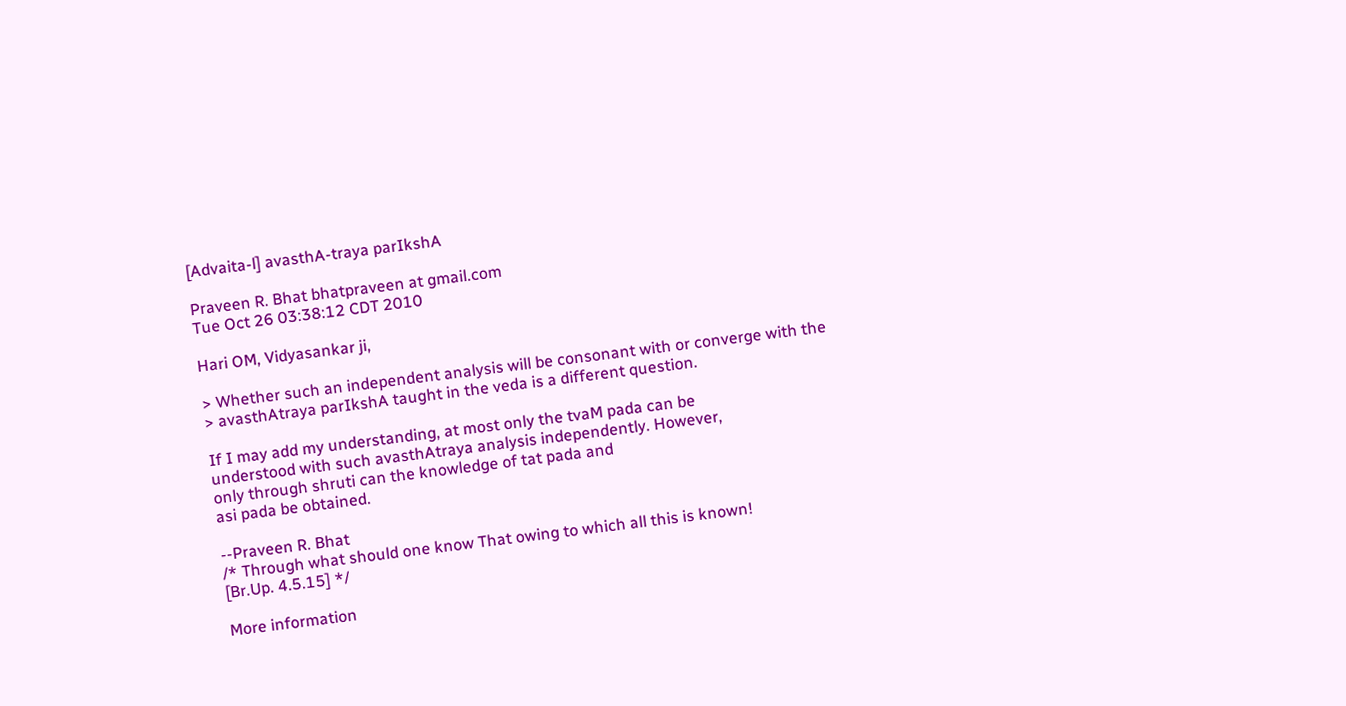[Advaita-l] avasthA-traya parIkshA

Praveen R. Bhat bhatpraveen at gmail.com
Tue Oct 26 03:38:12 CDT 2010

Hari OM, Vidyasankar ji,

> Whether such an independent analysis will be consonant with or converge with the
> avasthAtraya parIkshA taught in the veda is a different question.

If I may add my understanding, at most only the tvaM pada can be
understood with such avasthAtraya analysis independently. However,
only through shruti can the knowledge of tat pada and
asi pada be obtained.

--Praveen R. Bhat
/* Through what should one know That owing to which all this is known!
[Br.Up. 4.5.15] */

More information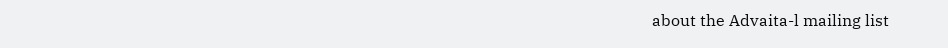about the Advaita-l mailing list